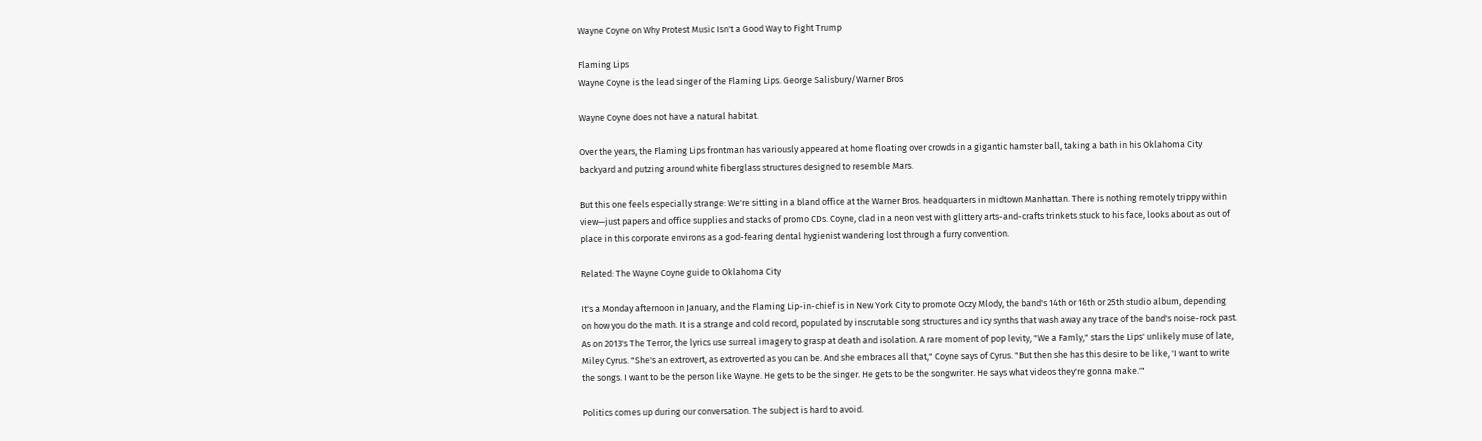Wayne Coyne on Why Protest Music Isn't a Good Way to Fight Trump

Flaming Lips
Wayne Coyne is the lead singer of the Flaming Lips. George Salisbury/Warner Bros

Wayne Coyne does not have a natural habitat.

Over the years, the Flaming Lips frontman has variously appeared at home floating over crowds in a gigantic hamster ball, taking a bath in his Oklahoma City backyard and putzing around white fiberglass structures designed to resemble Mars.

But this one feels especially strange: We're sitting in a bland office at the Warner Bros. headquarters in midtown Manhattan. There is nothing remotely trippy within view—just papers and office supplies and stacks of promo CDs. Coyne, clad in a neon vest with glittery arts-and-crafts trinkets stuck to his face, looks about as out of place in this corporate environs as a god-fearing dental hygienist wandering lost through a furry convention.

Related: The Wayne Coyne guide to Oklahoma City

It's a Monday afternoon in January, and the Flaming Lip-in-chief is in New York City to promote Oczy Mlody, the band's 14th or 16th or 25th studio album, depending on how you do the math. It is a strange and cold record, populated by inscrutable song structures and icy synths that wash away any trace of the band's noise-rock past. As on 2013's The Terror, the lyrics use surreal imagery to grasp at death and isolation. A rare moment of pop levity, "We a Famly," stars the Lips' unlikely muse of late, Miley Cyrus. "She's an extrovert, as extroverted as you can be. And she embraces all that," Coyne says of Cyrus. "But then she has this desire to be like, 'I want to write the songs. I want to be the person like Wayne. He gets to be the singer. He gets to be the songwriter. He says what videos they're gonna make.'"

Politics comes up during our conversation. The subject is hard to avoid.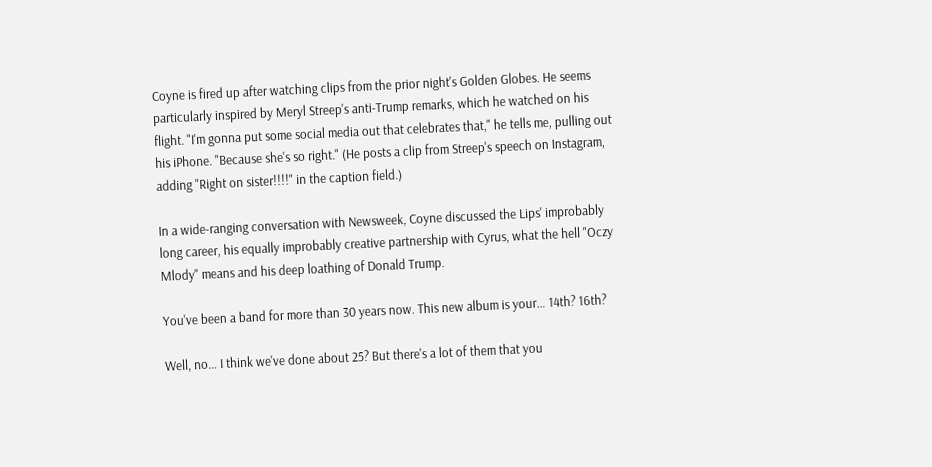Coyne is fired up after watching clips from the prior night's Golden Globes. He seems particularly inspired by Meryl Streep's anti-Trump remarks, which he watched on his flight. "I'm gonna put some social media out that celebrates that," he tells me, pulling out his iPhone. "Because she's so right." (He posts a clip from Streep's speech on Instagram, adding "Right on sister!!!!" in the caption field.)

In a wide-ranging conversation with Newsweek, Coyne discussed the Lips' improbably long career, his equally improbably creative partnership with Cyrus, what the hell "Oczy Mlody" means and his deep loathing of Donald Trump.

You've been a band for more than 30 years now. This new album is your… 14th? 16th?

Well, no… I think we've done about 25? But there's a lot of them that you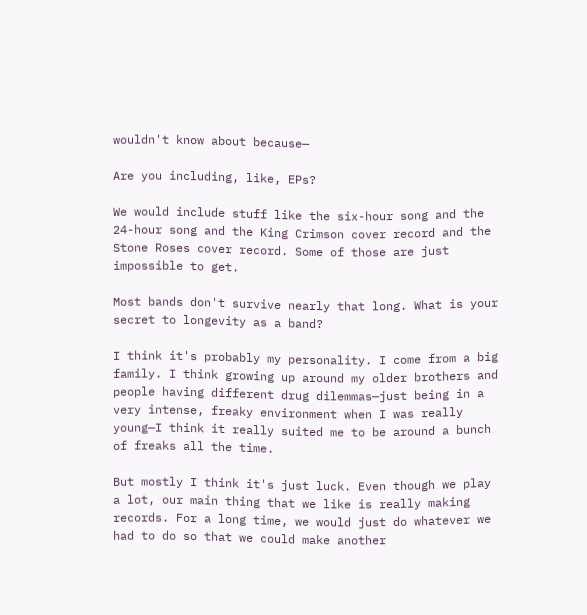wouldn't know about because—

Are you including, like, EPs?

We would include stuff like the six-hour song and the 24-hour song and the King Crimson cover record and the Stone Roses cover record. Some of those are just impossible to get.

Most bands don't survive nearly that long. What is your secret to longevity as a band?

I think it's probably my personality. I come from a big family. I think growing up around my older brothers and people having different drug dilemmas—just being in a very intense, freaky environment when I was really young—I think it really suited me to be around a bunch of freaks all the time.

But mostly I think it's just luck. Even though we play a lot, our main thing that we like is really making records. For a long time, we would just do whatever we had to do so that we could make another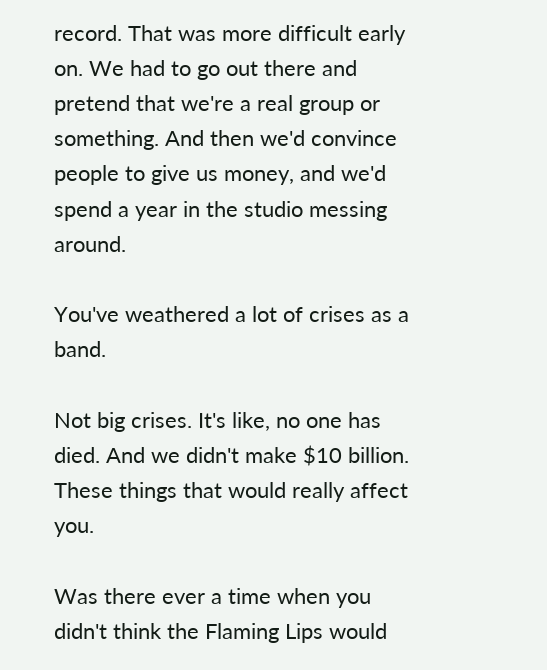record. That was more difficult early on. We had to go out there and pretend that we're a real group or something. And then we'd convince people to give us money, and we'd spend a year in the studio messing around.

You've weathered a lot of crises as a band.

Not big crises. It's like, no one has died. And we didn't make $10 billion. These things that would really affect you.

Was there ever a time when you didn't think the Flaming Lips would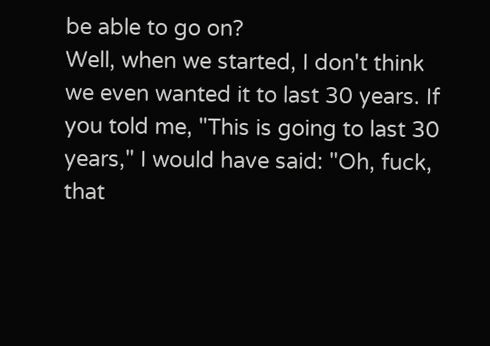be able to go on?
Well, when we started, I don't think we even wanted it to last 30 years. If you told me, "This is going to last 30 years," I would have said: "Oh, fuck, that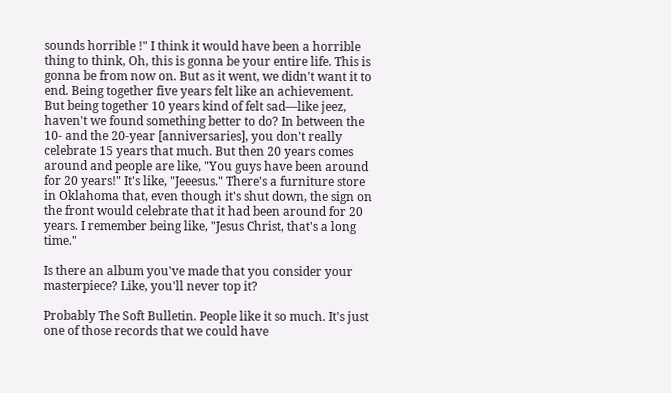sounds horrible !" I think it would have been a horrible thing to think, Oh, this is gonna be your entire life. This is gonna be from now on. But as it went, we didn't want it to end. Being together five years felt like an achievement. But being together 10 years kind of felt sad—like jeez, haven't we found something better to do? In between the 10- and the 20-year [anniversaries], you don't really celebrate 15 years that much. But then 20 years comes around and people are like, "You guys have been around for 20 years!" It's like, "Jeeesus." There's a furniture store in Oklahoma that, even though it's shut down, the sign on the front would celebrate that it had been around for 20 years. I remember being like, "Jesus Christ, that's a long time."

Is there an album you've made that you consider your masterpiece? Like, you'll never top it?

Probably The Soft Bulletin. People like it so much. It's just one of those records that we could have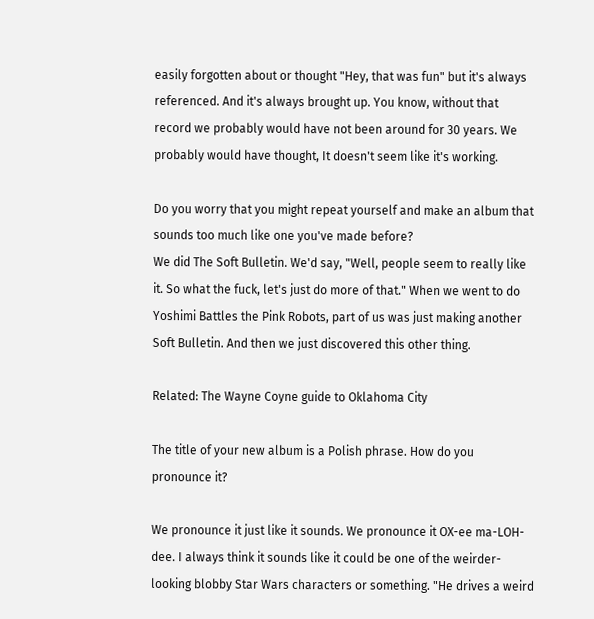easily forgotten about or thought "Hey, that was fun" but it's always referenced. And it's always brought up. You know, without that record we probably would have not been around for 30 years. We probably would have thought, It doesn't seem like it's working.

Do you worry that you might repeat yourself and make an album that sounds too much like one you've made before?
We did The Soft Bulletin. We'd say, "Well, people seem to really like it. So what the fuck, let's just do more of that." When we went to do Yoshimi Battles the Pink Robots, part of us was just making another Soft Bulletin. And then we just discovered this other thing.

Related: The Wayne Coyne guide to Oklahoma City

The title of your new album is a Polish phrase. How do you pronounce it?

We pronounce it just like it sounds. We pronounce it OX-ee ma-LOH-dee. I always think it sounds like it could be one of the weirder-looking blobby Star Wars characters or something. "He drives a weird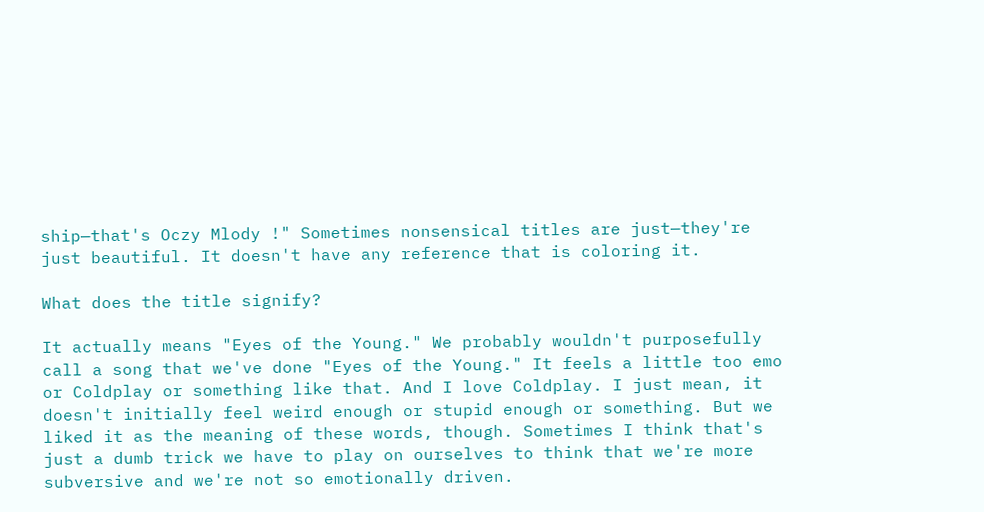ship—that's Oczy Mlody !" Sometimes nonsensical titles are just—they're just beautiful. It doesn't have any reference that is coloring it.

What does the title signify?

It actually means "Eyes of the Young." We probably wouldn't purposefully call a song that we've done "Eyes of the Young." It feels a little too emo or Coldplay or something like that. And I love Coldplay. I just mean, it doesn't initially feel weird enough or stupid enough or something. But we liked it as the meaning of these words, though. Sometimes I think that's just a dumb trick we have to play on ourselves to think that we're more subversive and we're not so emotionally driven.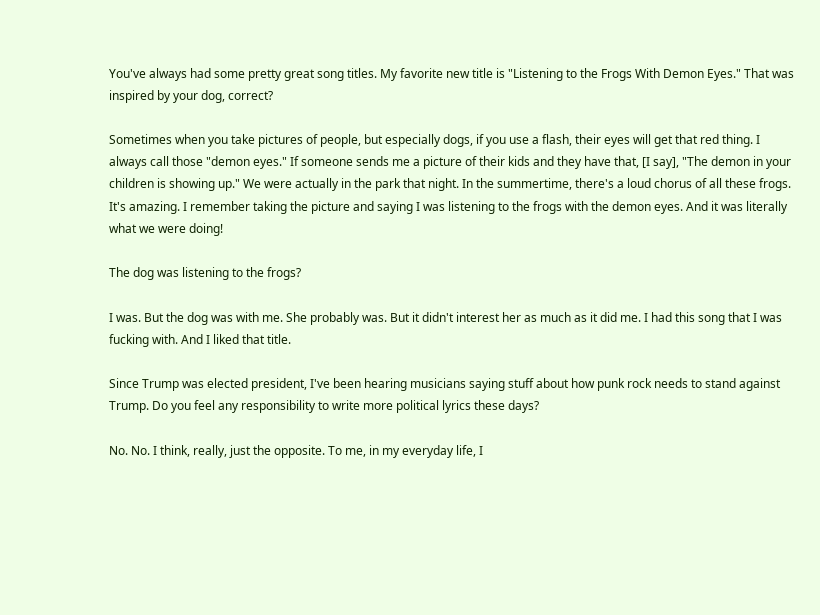You've always had some pretty great song titles. My favorite new title is "Listening to the Frogs With Demon Eyes." That was inspired by your dog, correct?

Sometimes when you take pictures of people, but especially dogs, if you use a flash, their eyes will get that red thing. I always call those "demon eyes." If someone sends me a picture of their kids and they have that, [I say], "The demon in your children is showing up." We were actually in the park that night. In the summertime, there's a loud chorus of all these frogs. It's amazing. I remember taking the picture and saying I was listening to the frogs with the demon eyes. And it was literally what we were doing!

The dog was listening to the frogs?

I was. But the dog was with me. She probably was. But it didn't interest her as much as it did me. I had this song that I was fucking with. And I liked that title.

Since Trump was elected president, I've been hearing musicians saying stuff about how punk rock needs to stand against Trump. Do you feel any responsibility to write more political lyrics these days?

No. No. I think, really, just the opposite. To me, in my everyday life, I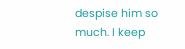despise him so much. I keep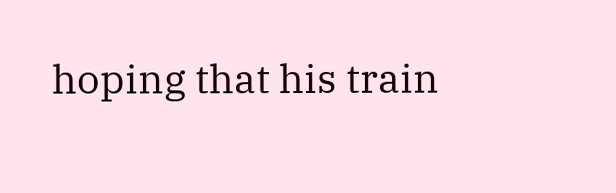hoping that his train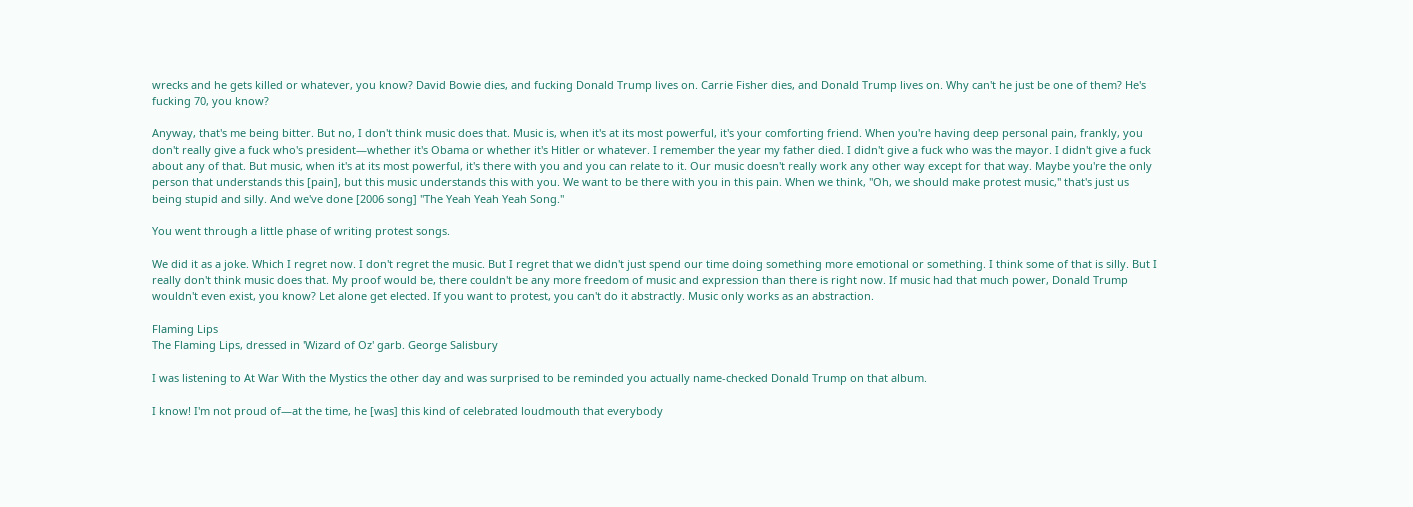wrecks and he gets killed or whatever, you know? David Bowie dies, and fucking Donald Trump lives on. Carrie Fisher dies, and Donald Trump lives on. Why can't he just be one of them? He's fucking 70, you know?

Anyway, that's me being bitter. But no, I don't think music does that. Music is, when it's at its most powerful, it's your comforting friend. When you're having deep personal pain, frankly, you don't really give a fuck who's president—whether it's Obama or whether it's Hitler or whatever. I remember the year my father died. I didn't give a fuck who was the mayor. I didn't give a fuck about any of that. But music, when it's at its most powerful, it's there with you and you can relate to it. Our music doesn't really work any other way except for that way. Maybe you're the only person that understands this [pain], but this music understands this with you. We want to be there with you in this pain. When we think, "Oh, we should make protest music," that's just us being stupid and silly. And we've done [2006 song] "The Yeah Yeah Yeah Song."

You went through a little phase of writing protest songs.

We did it as a joke. Which I regret now. I don't regret the music. But I regret that we didn't just spend our time doing something more emotional or something. I think some of that is silly. But I really don't think music does that. My proof would be, there couldn't be any more freedom of music and expression than there is right now. If music had that much power, Donald Trump wouldn't even exist, you know? Let alone get elected. If you want to protest, you can't do it abstractly. Music only works as an abstraction.

Flaming Lips
The Flaming Lips, dressed in 'Wizard of Oz' garb. George Salisbury

I was listening to At War With the Mystics the other day and was surprised to be reminded you actually name-checked Donald Trump on that album.

I know! I'm not proud of—at the time, he [was] this kind of celebrated loudmouth that everybody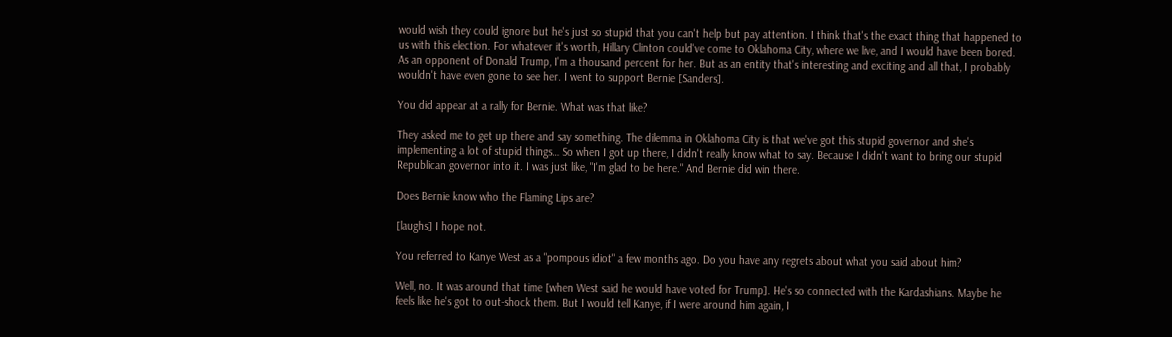would wish they could ignore but he's just so stupid that you can't help but pay attention. I think that's the exact thing that happened to us with this election. For whatever it's worth, Hillary Clinton could've come to Oklahoma City, where we live, and I would have been bored. As an opponent of Donald Trump, I'm a thousand percent for her. But as an entity that's interesting and exciting and all that, I probably wouldn't have even gone to see her. I went to support Bernie [Sanders].

You did appear at a rally for Bernie. What was that like?

They asked me to get up there and say something. The dilemma in Oklahoma City is that we've got this stupid governor and she's implementing a lot of stupid things… So when I got up there, I didn't really know what to say. Because I didn't want to bring our stupid Republican governor into it. I was just like, "I'm glad to be here." And Bernie did win there.

Does Bernie know who the Flaming Lips are?

[laughs] I hope not.

You referred to Kanye West as a "pompous idiot" a few months ago. Do you have any regrets about what you said about him?

Well, no. It was around that time [when West said he would have voted for Trump]. He's so connected with the Kardashians. Maybe he feels like he's got to out-shock them. But I would tell Kanye, if I were around him again, I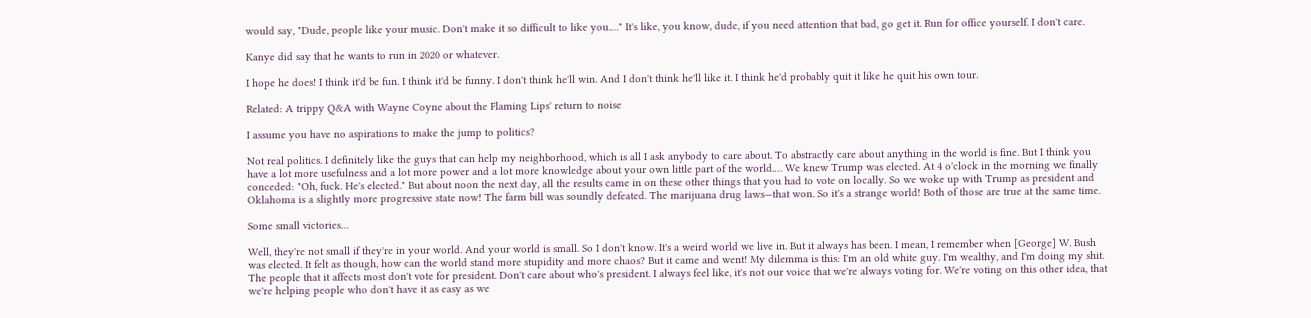would say, "Dude, people like your music. Don't make it so difficult to like you.…" It's like, you know, dude, if you need attention that bad, go get it. Run for office yourself. I don't care.

Kanye did say that he wants to run in 2020 or whatever.

I hope he does! I think it'd be fun. I think it'd be funny. I don't think he'll win. And I don't think he'll like it. I think he'd probably quit it like he quit his own tour.

Related: A trippy Q&A with Wayne Coyne about the Flaming Lips' return to noise

I assume you have no aspirations to make the jump to politics?

Not real politics. I definitely like the guys that can help my neighborhood, which is all I ask anybody to care about. To abstractly care about anything in the world is fine. But I think you have a lot more usefulness and a lot more power and a lot more knowledge about your own little part of the world.… We knew Trump was elected. At 4 o'clock in the morning we finally conceded: "Oh, fuck. He's elected." But about noon the next day, all the results came in on these other things that you had to vote on locally. So we woke up with Trump as president and Oklahoma is a slightly more progressive state now! The farm bill was soundly defeated. The marijuana drug laws—that won. So it's a strange world! Both of those are true at the same time.

Some small victories…

Well, they're not small if they're in your world. And your world is small. So I don't know. It's a weird world we live in. But it always has been. I mean, I remember when [George] W. Bush was elected. It felt as though, how can the world stand more stupidity and more chaos? But it came and went! My dilemma is this: I'm an old white guy. I'm wealthy, and I'm doing my shit. The people that it affects most don't vote for president. Don't care about who's president. I always feel like, it's not our voice that we're always voting for. We're voting on this other idea, that we're helping people who don't have it as easy as we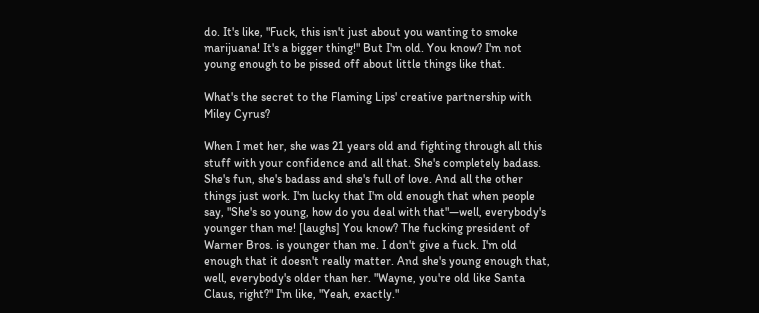do. It's like, "Fuck, this isn't just about you wanting to smoke marijuana! It's a bigger thing!" But I'm old. You know? I'm not young enough to be pissed off about little things like that.

What's the secret to the Flaming Lips' creative partnership with Miley Cyrus?

When I met her, she was 21 years old and fighting through all this stuff with your confidence and all that. She's completely badass. She's fun, she's badass and she's full of love. And all the other things just work. I'm lucky that I'm old enough that when people say, "She's so young, how do you deal with that"—well, everybody's younger than me! [laughs] You know? The fucking president of Warner Bros. is younger than me. I don't give a fuck. I'm old enough that it doesn't really matter. And she's young enough that, well, everybody's older than her. "Wayne, you're old like Santa Claus, right?" I'm like, "Yeah, exactly."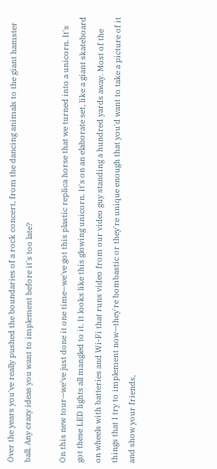Over the years you've really pushed the boundaries of a rock concert, from the dancing animals to the giant hamster ball. Any crazy ideas you want to implement before it's too late?

On this new tour—we've just done it one time—we've got this plastic replica horse that we turned into a unicorn. It's got these LED lights all mangled to it. It looks like this glowing unicorn. It's on an elaborate set, like a giant skateboard on wheels with batteries and Wi-Fi that runs video from our video guy standing a hundred yards away. Most of the things that I try to implement now—they're bombastic or they're unique enough that you'd want to take a picture of it and show your friends,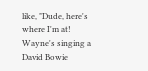like, "Dude, here's where I'm at! Wayne's singing a David Bowie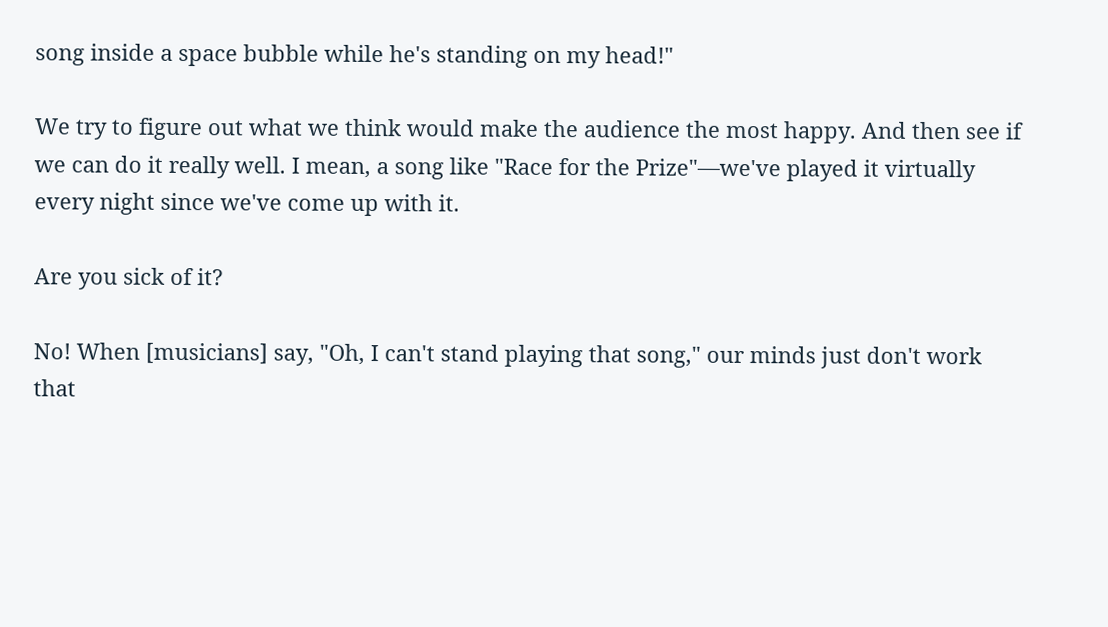song inside a space bubble while he's standing on my head!"

We try to figure out what we think would make the audience the most happy. And then see if we can do it really well. I mean, a song like "Race for the Prize"—we've played it virtually every night since we've come up with it.

Are you sick of it?

No! When [musicians] say, "Oh, I can't stand playing that song," our minds just don't work that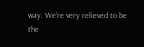way. We're very relieved to be the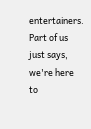entertainers. Part of us just says, we're here to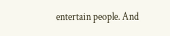entertain people. And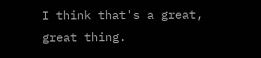I think that's a great, great thing.